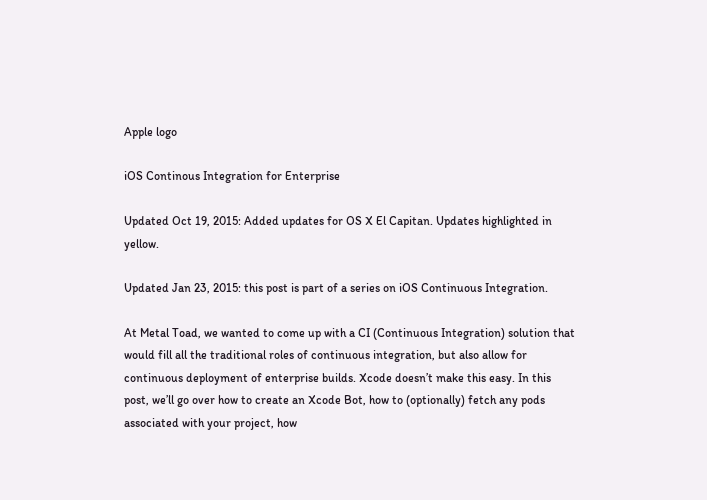Apple logo

iOS Continous Integration for Enterprise

Updated Oct 19, 2015: Added updates for OS X El Capitan. Updates highlighted in yellow.

Updated Jan 23, 2015: this post is part of a series on iOS Continuous Integration.

At Metal Toad, we wanted to come up with a CI (Continuous Integration) solution that would fill all the traditional roles of continuous integration, but also allow for continuous deployment of enterprise builds. Xcode doesn’t make this easy. In this post, we’ll go over how to create an Xcode Bot, how to (optionally) fetch any pods associated with your project, how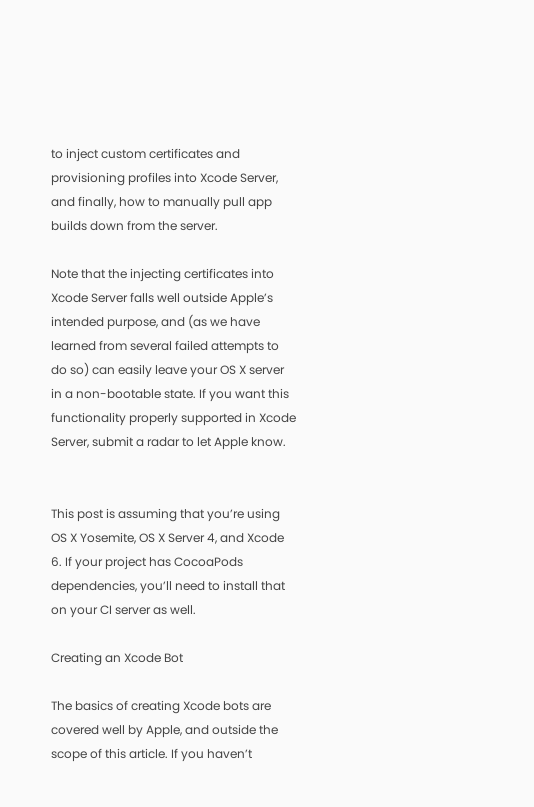to inject custom certificates and provisioning profiles into Xcode Server, and finally, how to manually pull app builds down from the server.

Note that the injecting certificates into Xcode Server falls well outside Apple’s intended purpose, and (as we have learned from several failed attempts to do so) can easily leave your OS X server in a non-bootable state. If you want this functionality properly supported in Xcode Server, submit a radar to let Apple know.


This post is assuming that you’re using OS X Yosemite, OS X Server 4, and Xcode 6. If your project has CocoaPods dependencies, you’ll need to install that on your CI server as well.

Creating an Xcode Bot

The basics of creating Xcode bots are covered well by Apple, and outside the scope of this article. If you haven’t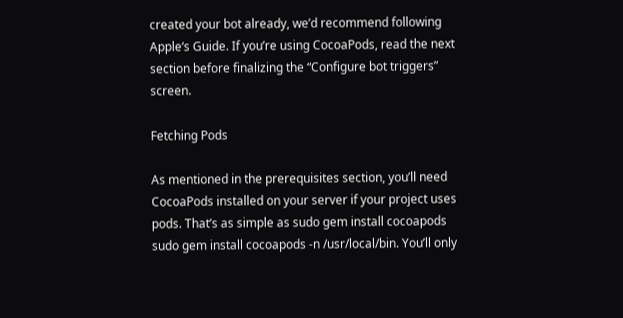created your bot already, we’d recommend following Apple‘s Guide. If you’re using CocoaPods, read the next section before finalizing the “Configure bot triggers” screen.

Fetching Pods

As mentioned in the prerequisites section, you’ll need CocoaPods installed on your server if your project uses pods. That’s as simple as sudo gem install cocoapods sudo gem install cocoapods -n /usr/local/bin. You’ll only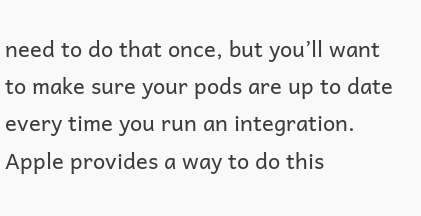need to do that once, but you’ll want to make sure your pods are up to date every time you run an integration. Apple provides a way to do this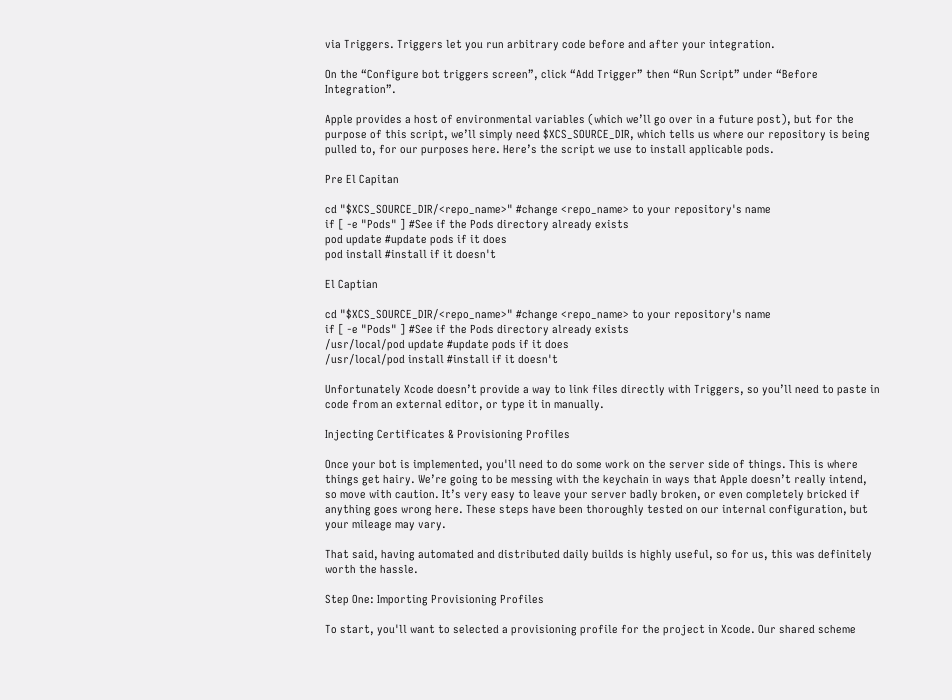via Triggers. Triggers let you run arbitrary code before and after your integration.

On the “Configure bot triggers screen”, click “Add Trigger” then “Run Script” under “Before Integration”.

Apple provides a host of environmental variables (which we’ll go over in a future post), but for the purpose of this script, we’ll simply need $XCS_SOURCE_DIR, which tells us where our repository is being pulled to, for our purposes here. Here’s the script we use to install applicable pods.

Pre El Capitan

cd "$XCS_SOURCE_DIR/<repo_name>" #change <repo_name> to your repository's name
if [ -e "Pods" ] #See if the Pods directory already exists
pod update #update pods if it does
pod install #install if it doesn't

El Captian

cd "$XCS_SOURCE_DIR/<repo_name>" #change <repo_name> to your repository's name
if [ -e "Pods" ] #See if the Pods directory already exists
/usr/local/pod update #update pods if it does
/usr/local/pod install #install if it doesn't

Unfortunately Xcode doesn’t provide a way to link files directly with Triggers, so you’ll need to paste in code from an external editor, or type it in manually.

Injecting Certificates & Provisioning Profiles

Once your bot is implemented, you'll need to do some work on the server side of things. This is where things get hairy. We’re going to be messing with the keychain in ways that Apple doesn’t really intend, so move with caution. It’s very easy to leave your server badly broken, or even completely bricked if anything goes wrong here. These steps have been thoroughly tested on our internal configuration, but your mileage may vary.

That said, having automated and distributed daily builds is highly useful, so for us, this was definitely worth the hassle.

Step One: Importing Provisioning Profiles

To start, you'll want to selected a provisioning profile for the project in Xcode. Our shared scheme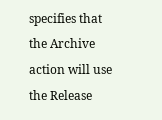specifies that the Archive action will use the Release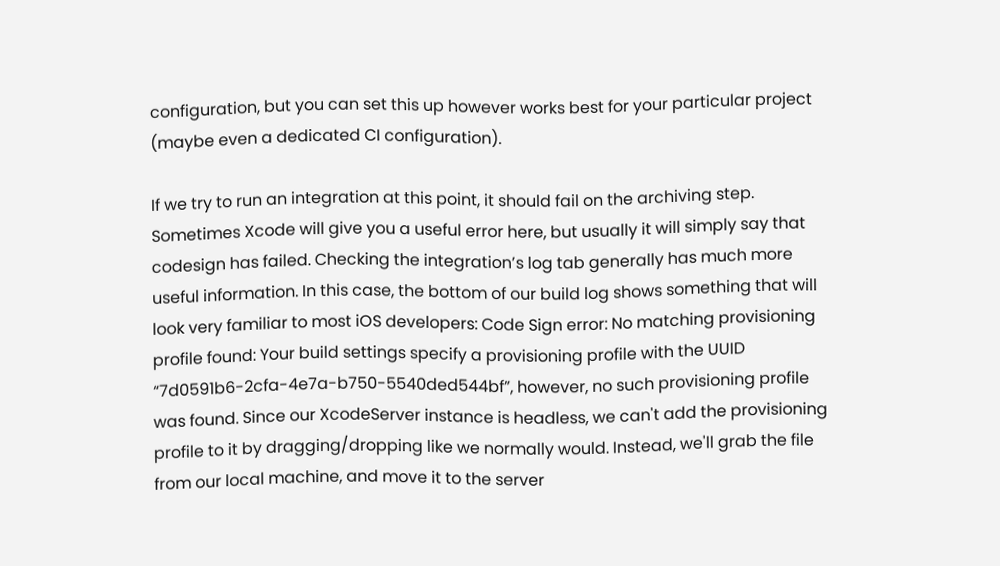configuration, but you can set this up however works best for your particular project (maybe even a dedicated CI configuration).

If we try to run an integration at this point, it should fail on the archiving step. Sometimes Xcode will give you a useful error here, but usually it will simply say that codesign has failed. Checking the integration’s log tab generally has much more useful information. In this case, the bottom of our build log shows something that will look very familiar to most iOS developers: Code Sign error: No matching provisioning profile found: Your build settings specify a provisioning profile with the UUID “7d0591b6-2cfa-4e7a-b750-5540ded544bf”, however, no such provisioning profile was found. Since our XcodeServer instance is headless, we can't add the provisioning profile to it by dragging/dropping like we normally would. Instead, we'll grab the file from our local machine, and move it to the server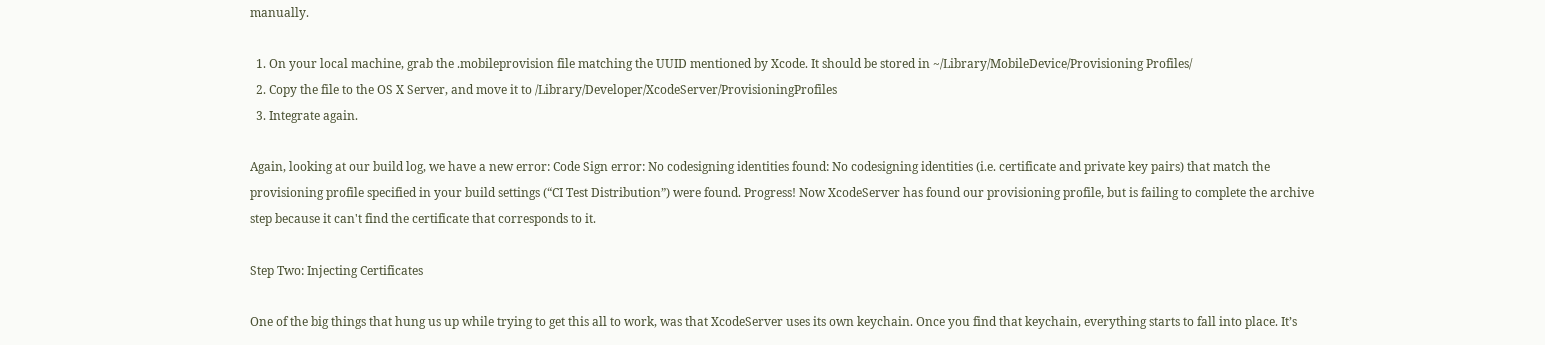manually.

  1. On your local machine, grab the .mobileprovision file matching the UUID mentioned by Xcode. It should be stored in ~/Library/MobileDevice/Provisioning Profiles/
  2. Copy the file to the OS X Server, and move it to /Library/Developer/XcodeServer/ProvisioningProfiles
  3. Integrate again.

Again, looking at our build log, we have a new error: Code Sign error: No codesigning identities found: No codesigning identities (i.e. certificate and private key pairs) that match the provisioning profile specified in your build settings (“CI Test Distribution”) were found. Progress! Now XcodeServer has found our provisioning profile, but is failing to complete the archive step because it can't find the certificate that corresponds to it.

Step Two: Injecting Certificates

One of the big things that hung us up while trying to get this all to work, was that XcodeServer uses its own keychain. Once you find that keychain, everything starts to fall into place. It’s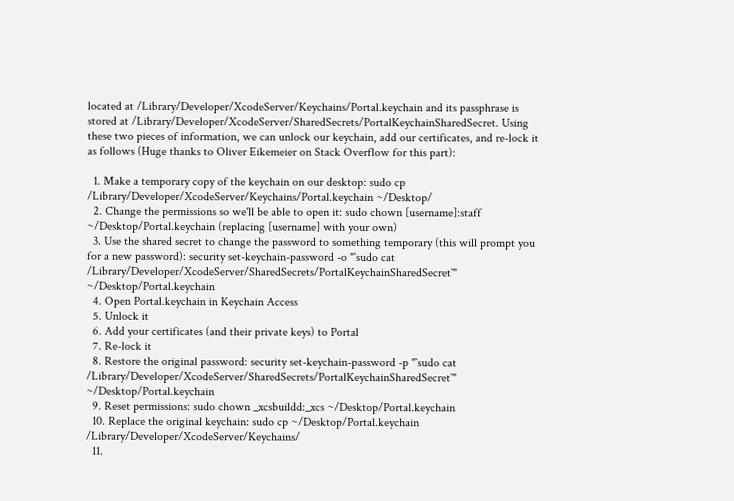located at /Library/Developer/XcodeServer/Keychains/Portal.keychain and its passphrase is stored at /Library/Developer/XcodeServer/SharedSecrets/PortalKeychainSharedSecret. Using these two pieces of information, we can unlock our keychain, add our certificates, and re-lock it as follows (Huge thanks to Oliver Eikemeier on Stack Overflow for this part):

  1. Make a temporary copy of the keychain on our desktop: sudo cp /Library/Developer/XcodeServer/Keychains/Portal.keychain ~/Desktop/
  2. Change the permissions so we'll be able to open it: sudo chown [username]:staff ~/Desktop/Portal.keychain (replacing [username] with your own)
  3. Use the shared secret to change the password to something temporary (this will prompt you for a new password): security set-keychain-password -o "`sudo cat /Library/Developer/XcodeServer/SharedSecrets/PortalKeychainSharedSecret`" ~/Desktop/Portal.keychain
  4. Open Portal.keychain in Keychain Access
  5. Unlock it
  6. Add your certificates (and their private keys) to Portal
  7. Re-lock it
  8. Restore the original password: security set-keychain-password -p "`sudo cat /Library/Developer/XcodeServer/SharedSecrets/PortalKeychainSharedSecret`" ~/Desktop/Portal.keychain
  9. Reset permissions: sudo chown _xcsbuildd:_xcs ~/Desktop/Portal.keychain
  10. Replace the original keychain: sudo cp ~/Desktop/Portal.keychain /Library/Developer/XcodeServer/Keychains/
  11.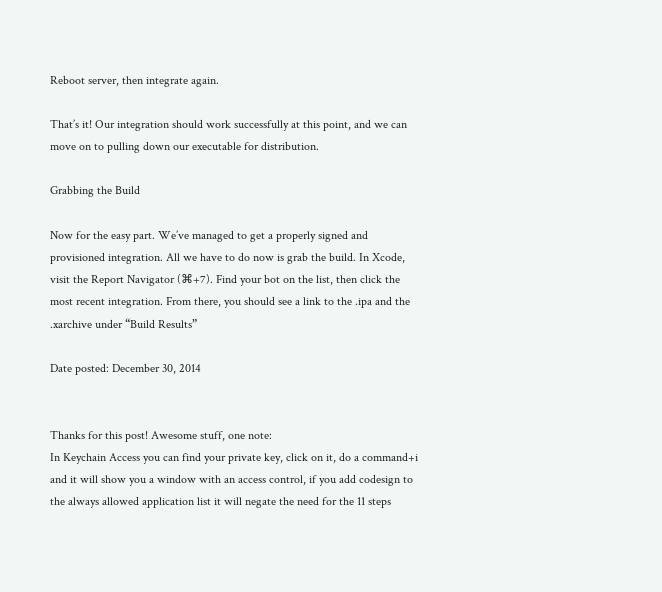Reboot server, then integrate again.

That’s it! Our integration should work successfully at this point, and we can move on to pulling down our executable for distribution.

Grabbing the Build

Now for the easy part. We’ve managed to get a properly signed and provisioned integration. All we have to do now is grab the build. In Xcode, visit the Report Navigator (⌘+7). Find your bot on the list, then click the most recent integration. From there, you should see a link to the .ipa and the .xarchive under “Build Results”

Date posted: December 30, 2014


Thanks for this post! Awesome stuff, one note:
In Keychain Access you can find your private key, click on it, do a command+i and it will show you a window with an access control, if you add codesign to the always allowed application list it will negate the need for the 11 steps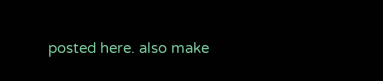posted here. also make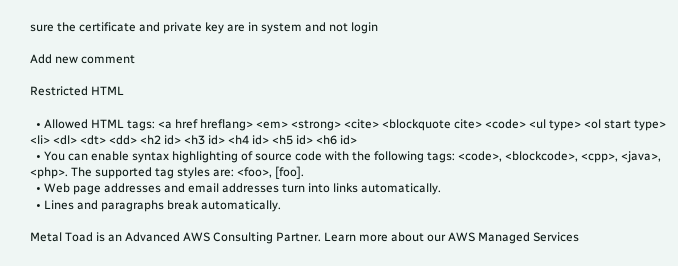sure the certificate and private key are in system and not login

Add new comment

Restricted HTML

  • Allowed HTML tags: <a href hreflang> <em> <strong> <cite> <blockquote cite> <code> <ul type> <ol start type> <li> <dl> <dt> <dd> <h2 id> <h3 id> <h4 id> <h5 id> <h6 id>
  • You can enable syntax highlighting of source code with the following tags: <code>, <blockcode>, <cpp>, <java>, <php>. The supported tag styles are: <foo>, [foo].
  • Web page addresses and email addresses turn into links automatically.
  • Lines and paragraphs break automatically.

Metal Toad is an Advanced AWS Consulting Partner. Learn more about our AWS Managed Services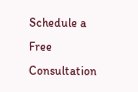Schedule a Free Consultation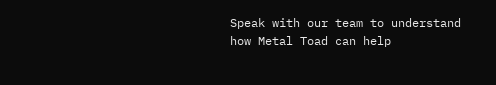Speak with our team to understand how Metal Toad can help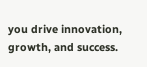you drive innovation, growth, and success.